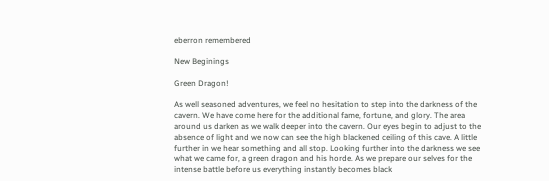eberron remembered

New Beginings

Green Dragon!

As well seasoned adventures, we feel no hesitation to step into the darkness of the cavern. We have come here for the additional fame, fortune, and glory. The area around us darken as we walk deeper into the cavern. Our eyes begin to adjust to the absence of light and we now can see the high blackened ceiling of this cave. A little further in we hear something and all stop. Looking further into the darkness we see what we came for, a green dragon and his horde. As we prepare our selves for the intense battle before us everything instantly becomes black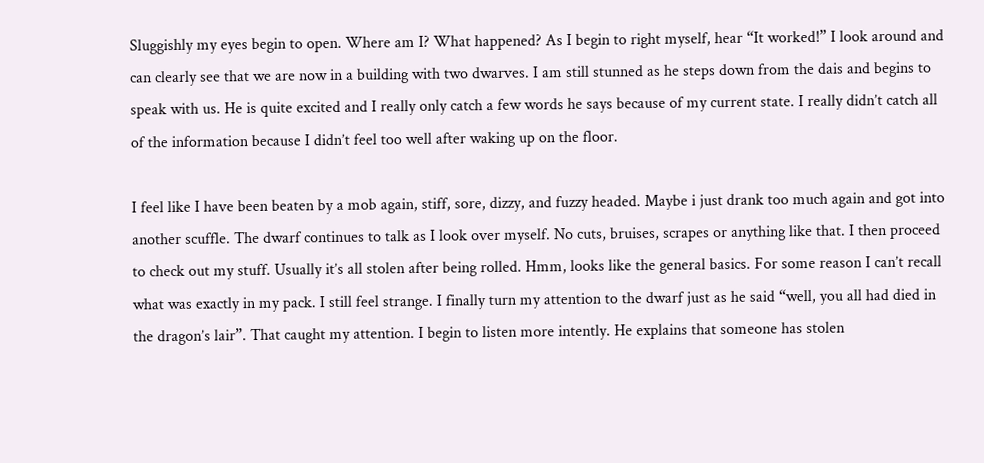Sluggishly my eyes begin to open. Where am I? What happened? As I begin to right myself, hear “It worked!” I look around and can clearly see that we are now in a building with two dwarves. I am still stunned as he steps down from the dais and begins to speak with us. He is quite excited and I really only catch a few words he says because of my current state. I really didn’t catch all of the information because I didn’t feel too well after waking up on the floor.

I feel like I have been beaten by a mob again, stiff, sore, dizzy, and fuzzy headed. Maybe i just drank too much again and got into another scuffle. The dwarf continues to talk as I look over myself. No cuts, bruises, scrapes or anything like that. I then proceed to check out my stuff. Usually it’s all stolen after being rolled. Hmm, looks like the general basics. For some reason I can’t recall what was exactly in my pack. I still feel strange. I finally turn my attention to the dwarf just as he said “well, you all had died in the dragon’s lair”. That caught my attention. I begin to listen more intently. He explains that someone has stolen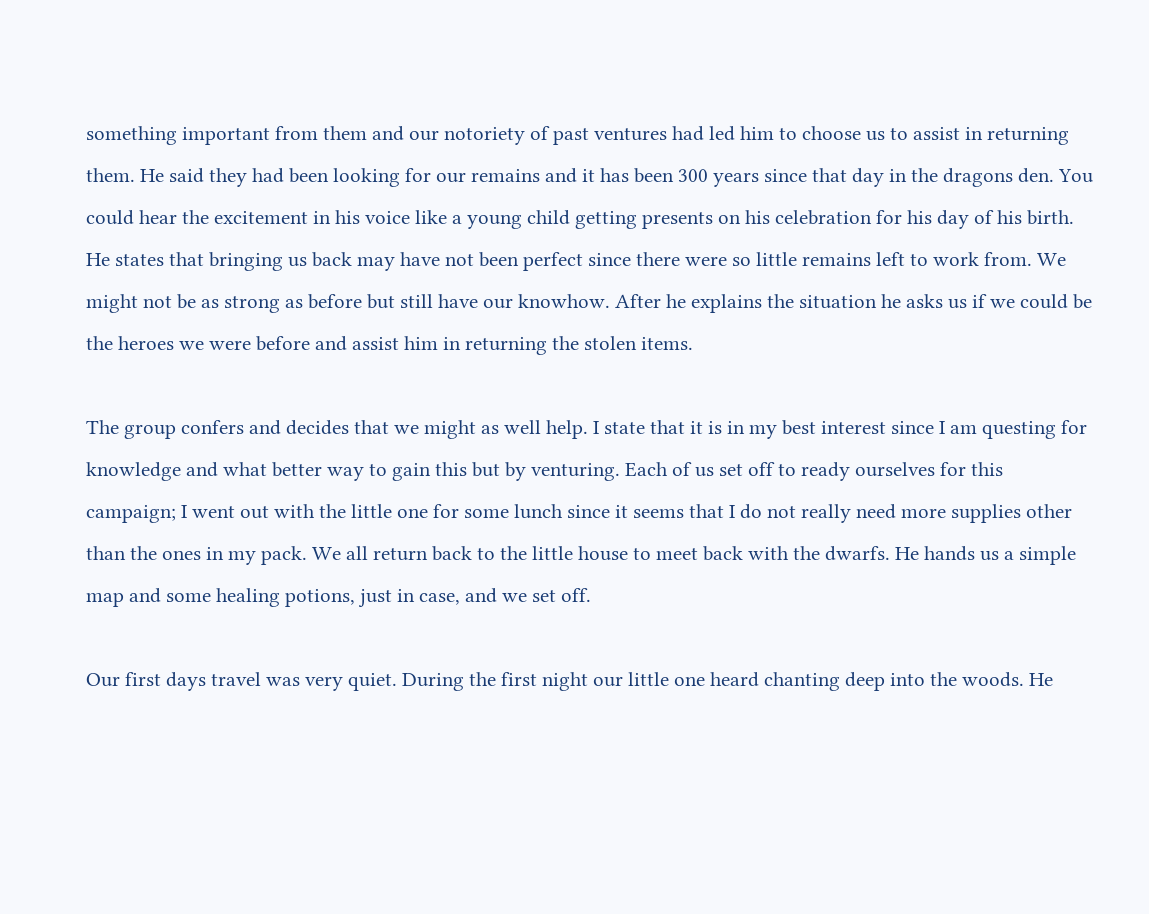something important from them and our notoriety of past ventures had led him to choose us to assist in returning them. He said they had been looking for our remains and it has been 300 years since that day in the dragons den. You could hear the excitement in his voice like a young child getting presents on his celebration for his day of his birth. He states that bringing us back may have not been perfect since there were so little remains left to work from. We might not be as strong as before but still have our knowhow. After he explains the situation he asks us if we could be the heroes we were before and assist him in returning the stolen items.

The group confers and decides that we might as well help. I state that it is in my best interest since I am questing for knowledge and what better way to gain this but by venturing. Each of us set off to ready ourselves for this campaign; I went out with the little one for some lunch since it seems that I do not really need more supplies other than the ones in my pack. We all return back to the little house to meet back with the dwarfs. He hands us a simple map and some healing potions, just in case, and we set off.

Our first days travel was very quiet. During the first night our little one heard chanting deep into the woods. He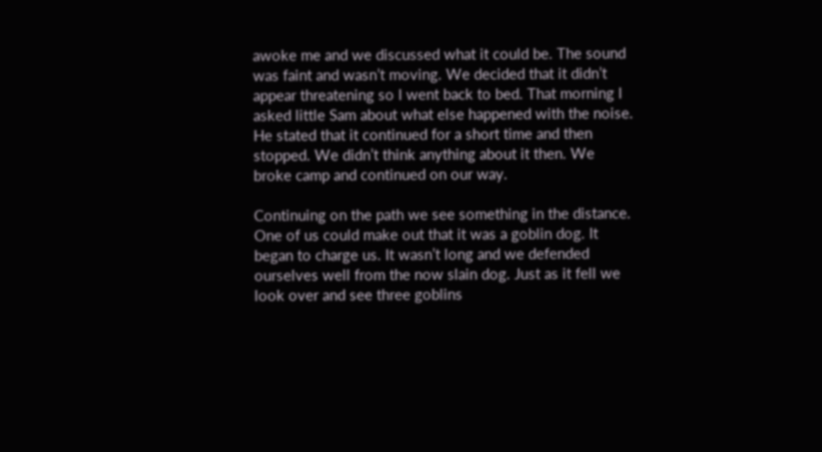awoke me and we discussed what it could be. The sound was faint and wasn’t moving. We decided that it didn’t appear threatening so I went back to bed. That morning I asked little Sam about what else happened with the noise. He stated that it continued for a short time and then stopped. We didn’t think anything about it then. We broke camp and continued on our way.

Continuing on the path we see something in the distance. One of us could make out that it was a goblin dog. It began to charge us. It wasn’t long and we defended ourselves well from the now slain dog. Just as it fell we look over and see three goblins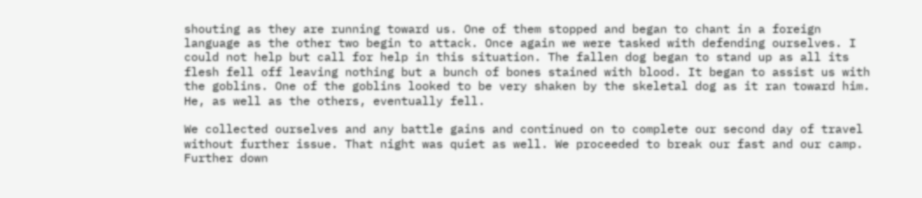shouting as they are running toward us. One of them stopped and began to chant in a foreign language as the other two begin to attack. Once again we were tasked with defending ourselves. I could not help but call for help in this situation. The fallen dog began to stand up as all its flesh fell off leaving nothing but a bunch of bones stained with blood. It began to assist us with the goblins. One of the goblins looked to be very shaken by the skeletal dog as it ran toward him. He, as well as the others, eventually fell.

We collected ourselves and any battle gains and continued on to complete our second day of travel without further issue. That night was quiet as well. We proceeded to break our fast and our camp. Further down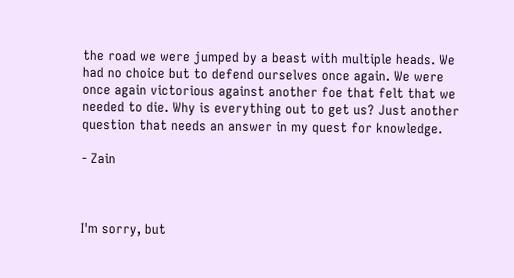the road we were jumped by a beast with multiple heads. We had no choice but to defend ourselves once again. We were once again victorious against another foe that felt that we needed to die. Why is everything out to get us? Just another question that needs an answer in my quest for knowledge.

- Zain



I'm sorry, but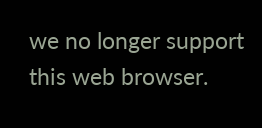we no longer support this web browser.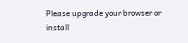Please upgrade your browser or install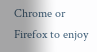Chrome or Firefox to enjoy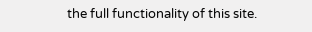the full functionality of this site.